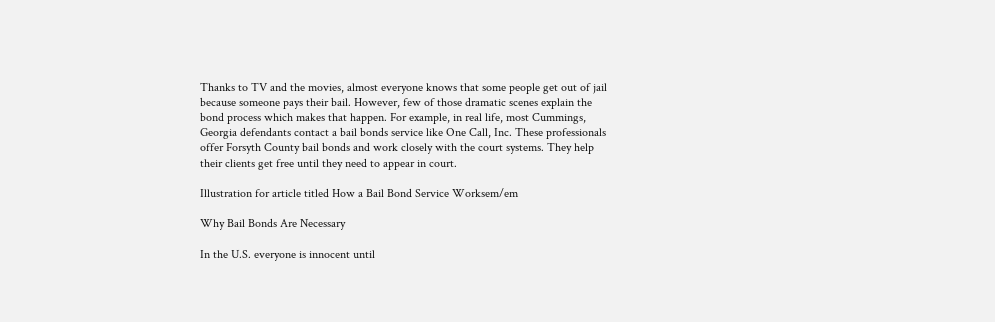Thanks to TV and the movies, almost everyone knows that some people get out of jail because someone pays their bail. However, few of those dramatic scenes explain the bond process which makes that happen. For example, in real life, most Cummings, Georgia defendants contact a bail bonds service like One Call, Inc. These professionals offer Forsyth County bail bonds and work closely with the court systems. They help their clients get free until they need to appear in court.

Illustration for article titled How a Bail Bond Service Worksem/em

Why Bail Bonds Are Necessary

In the U.S. everyone is innocent until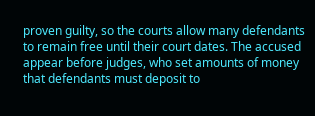proven guilty, so the courts allow many defendants to remain free until their court dates. The accused appear before judges, who set amounts of money that defendants must deposit to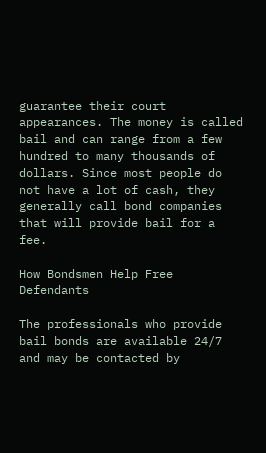guarantee their court appearances. The money is called bail and can range from a few hundred to many thousands of dollars. Since most people do not have a lot of cash, they generally call bond companies that will provide bail for a fee.

How Bondsmen Help Free Defendants

The professionals who provide bail bonds are available 24/7 and may be contacted by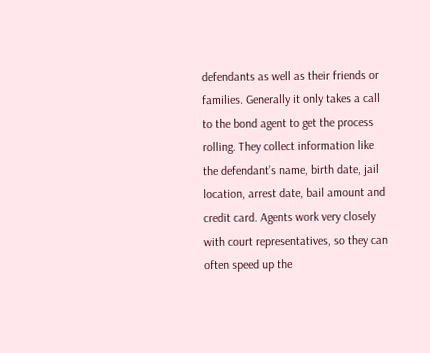defendants as well as their friends or families. Generally it only takes a call to the bond agent to get the process rolling. They collect information like the defendant’s name, birth date, jail location, arrest date, bail amount and credit card. Agents work very closely with court representatives, so they can often speed up the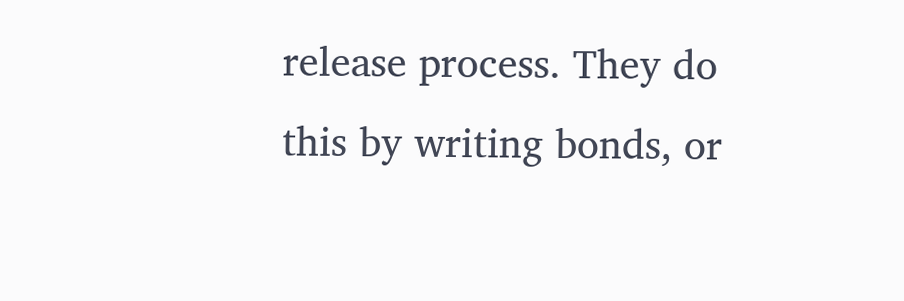release process. They do this by writing bonds, or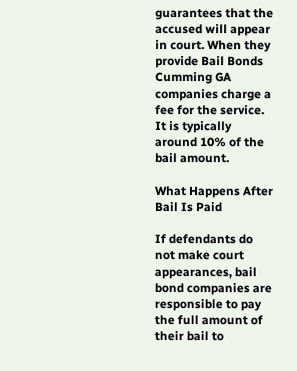guarantees that the accused will appear in court. When they provide Bail Bonds Cumming GA companies charge a fee for the service. It is typically around 10% of the bail amount.

What Happens After Bail Is Paid

If defendants do not make court appearances, bail bond companies are responsible to pay the full amount of their bail to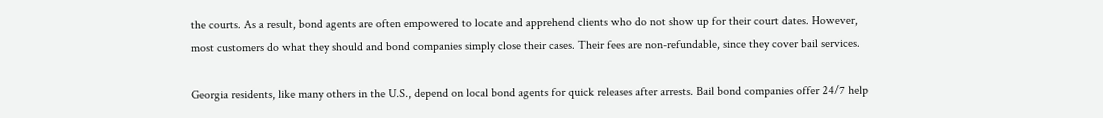the courts. As a result, bond agents are often empowered to locate and apprehend clients who do not show up for their court dates. However, most customers do what they should and bond companies simply close their cases. Their fees are non-refundable, since they cover bail services.

Georgia residents, like many others in the U.S., depend on local bond agents for quick releases after arrests. Bail bond companies offer 24/7 help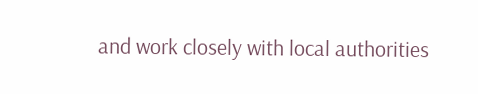and work closely with local authorities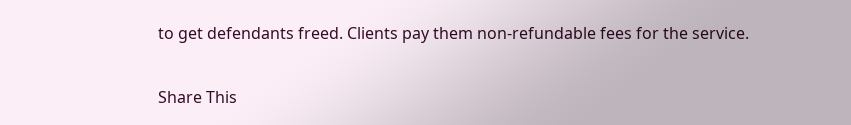to get defendants freed. Clients pay them non-refundable fees for the service.

Share This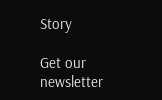Story

Get our newsletter